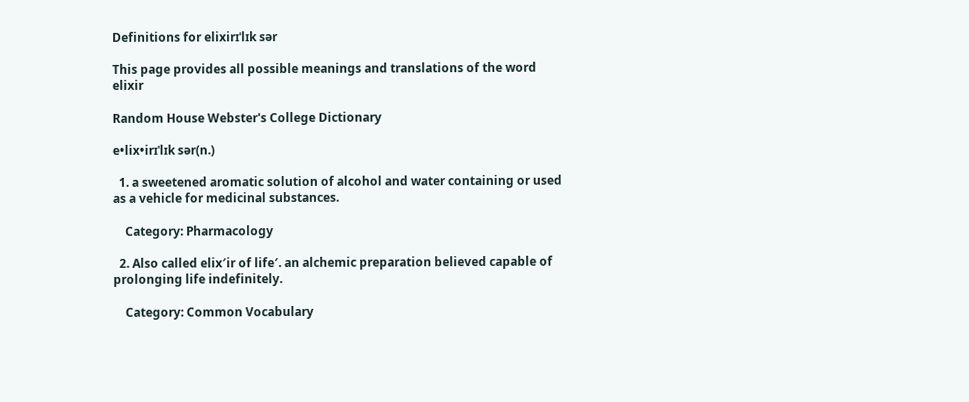Definitions for elixirɪˈlɪk sər

This page provides all possible meanings and translations of the word elixir

Random House Webster's College Dictionary

e•lix•irɪˈlɪk sər(n.)

  1. a sweetened aromatic solution of alcohol and water containing or used as a vehicle for medicinal substances.

    Category: Pharmacology

  2. Also called elix′ir of life′. an alchemic preparation believed capable of prolonging life indefinitely.

    Category: Common Vocabulary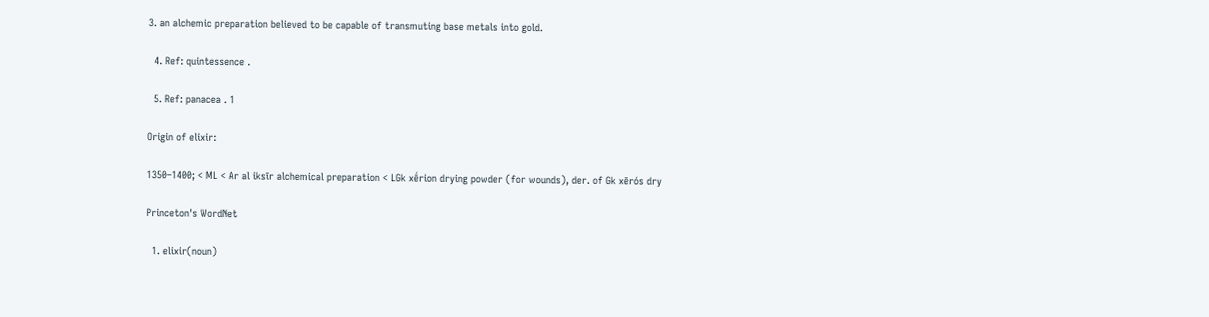3. an alchemic preparation believed to be capable of transmuting base metals into gold.

  4. Ref: quintessence .

  5. Ref: panacea . 1

Origin of elixir:

1350–1400; < ML < Ar al iksīr alchemical preparation < LGk xḗrion drying powder (for wounds), der. of Gk xērós dry

Princeton's WordNet

  1. elixir(noun)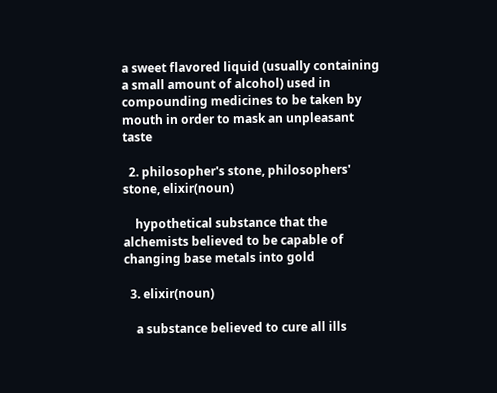a sweet flavored liquid (usually containing a small amount of alcohol) used in compounding medicines to be taken by mouth in order to mask an unpleasant taste

  2. philosopher's stone, philosophers' stone, elixir(noun)

    hypothetical substance that the alchemists believed to be capable of changing base metals into gold

  3. elixir(noun)

    a substance believed to cure all ills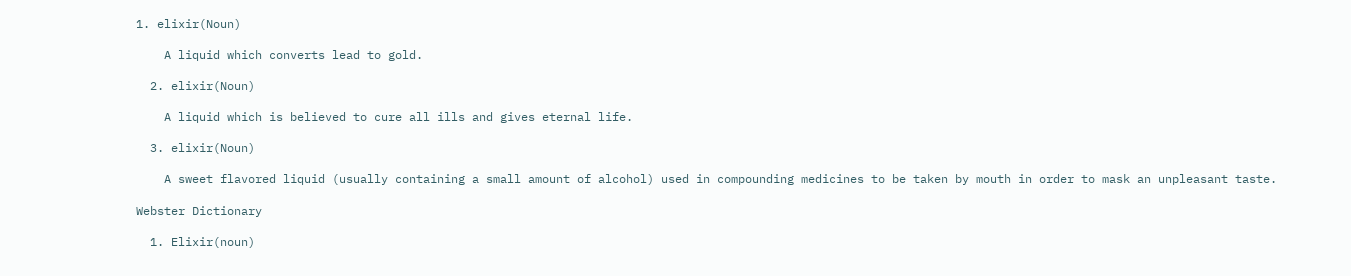1. elixir(Noun)

    A liquid which converts lead to gold.

  2. elixir(Noun)

    A liquid which is believed to cure all ills and gives eternal life.

  3. elixir(Noun)

    A sweet flavored liquid (usually containing a small amount of alcohol) used in compounding medicines to be taken by mouth in order to mask an unpleasant taste.

Webster Dictionary

  1. Elixir(noun)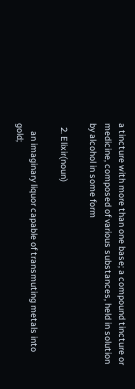a tincture with more than one base; a compound tincture or medicine, composed of various substances, held in solution by alcohol in some form

  2. Elixir(noun)

    an imaginary liquor capable of transmuting metals into gold;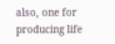also, one for producing life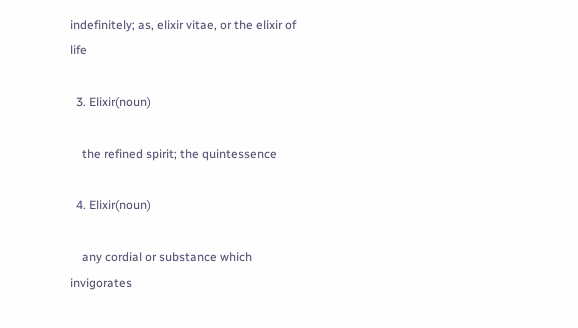indefinitely; as, elixir vitae, or the elixir of life

  3. Elixir(noun)

    the refined spirit; the quintessence

  4. Elixir(noun)

    any cordial or substance which invigorates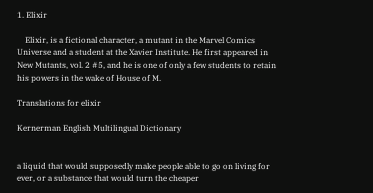1. Elixir

    Elixir, is a fictional character, a mutant in the Marvel Comics Universe and a student at the Xavier Institute. He first appeared in New Mutants, vol. 2 #5, and he is one of only a few students to retain his powers in the wake of House of M.

Translations for elixir

Kernerman English Multilingual Dictionary


a liquid that would supposedly make people able to go on living for ever, or a substance that would turn the cheaper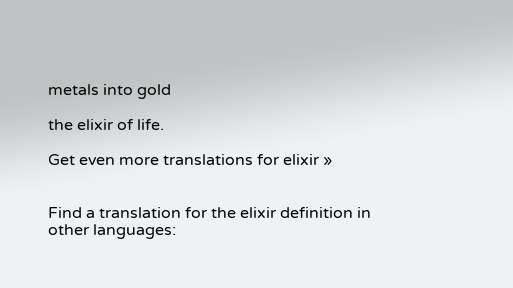metals into gold

the elixir of life.

Get even more translations for elixir »


Find a translation for the elixir definition in other languages: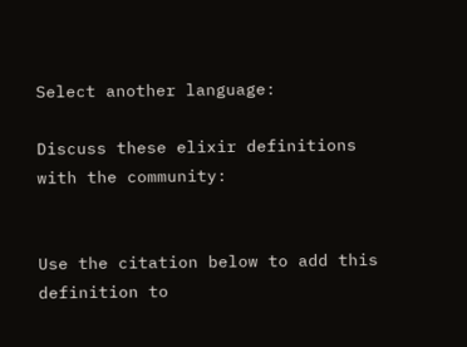Select another language:

Discuss these elixir definitions with the community:


Use the citation below to add this definition to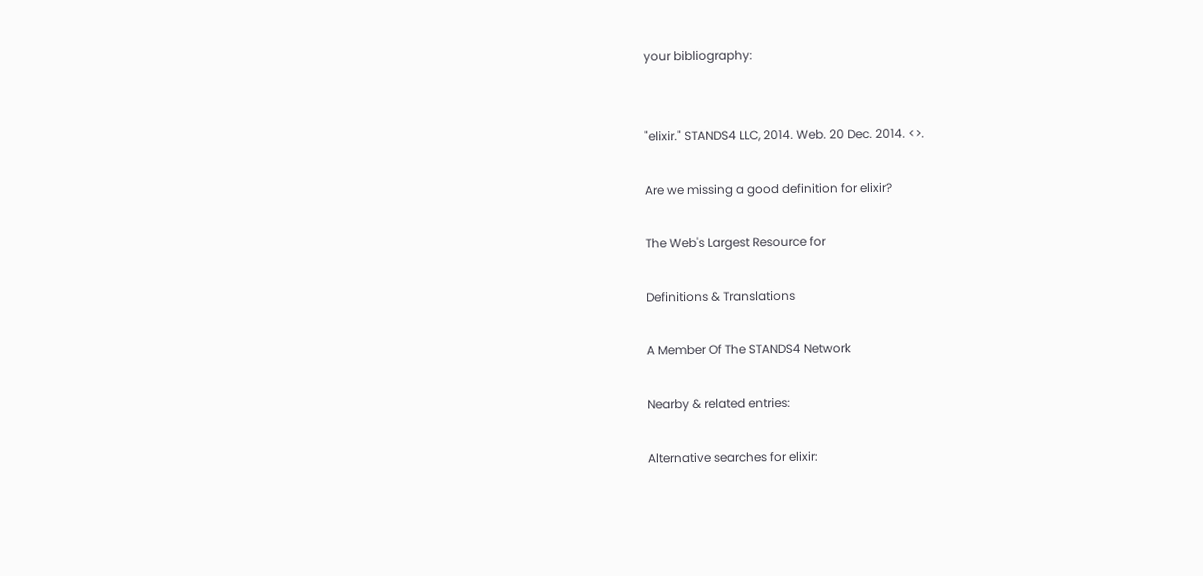your bibliography:


"elixir." STANDS4 LLC, 2014. Web. 20 Dec. 2014. <>.

Are we missing a good definition for elixir?

The Web's Largest Resource for

Definitions & Translations

A Member Of The STANDS4 Network

Nearby & related entries:

Alternative searches for elixir: